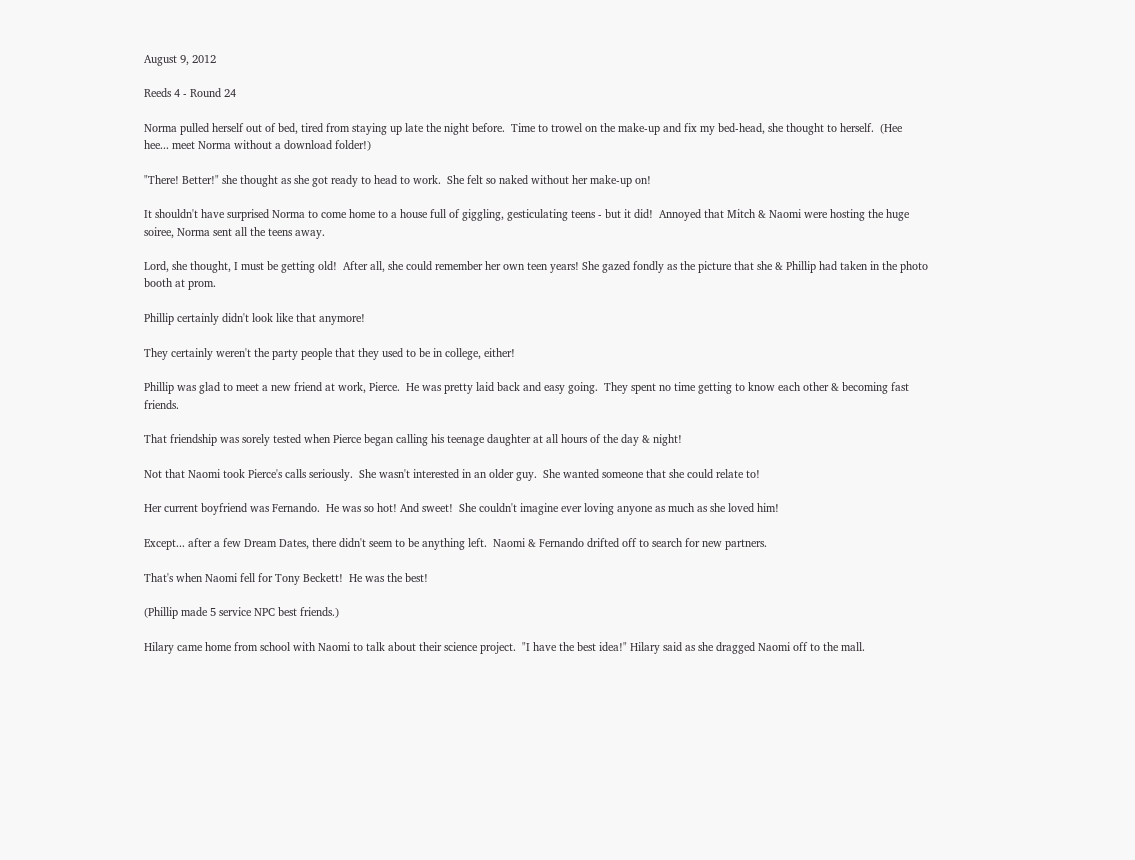August 9, 2012

Reeds 4 - Round 24

Norma pulled herself out of bed, tired from staying up late the night before.  Time to trowel on the make-up and fix my bed-head, she thought to herself.  (Hee hee... meet Norma without a download folder!)

"There! Better!" she thought as she got ready to head to work.  She felt so naked without her make-up on!

It shouldn't have surprised Norma to come home to a house full of giggling, gesticulating teens - but it did!  Annoyed that Mitch & Naomi were hosting the huge soiree, Norma sent all the teens away.

Lord, she thought, I must be getting old!  After all, she could remember her own teen years! She gazed fondly as the picture that she & Phillip had taken in the photo booth at prom.

Phillip certainly didn't look like that anymore!

They certainly weren't the party people that they used to be in college, either!

Phillip was glad to meet a new friend at work, Pierce.  He was pretty laid back and easy going.  They spent no time getting to know each other & becoming fast friends.

That friendship was sorely tested when Pierce began calling his teenage daughter at all hours of the day & night!

Not that Naomi took Pierce's calls seriously.  She wasn't interested in an older guy.  She wanted someone that she could relate to!

Her current boyfriend was Fernando.  He was so hot! And sweet!  She couldn't imagine ever loving anyone as much as she loved him!

Except... after a few Dream Dates, there didn't seem to be anything left.  Naomi & Fernando drifted off to search for new partners.

That's when Naomi fell for Tony Beckett!  He was the best!

(Phillip made 5 service NPC best friends.)

Hilary came home from school with Naomi to talk about their science project.  "I have the best idea!" Hilary said as she dragged Naomi off to the mall.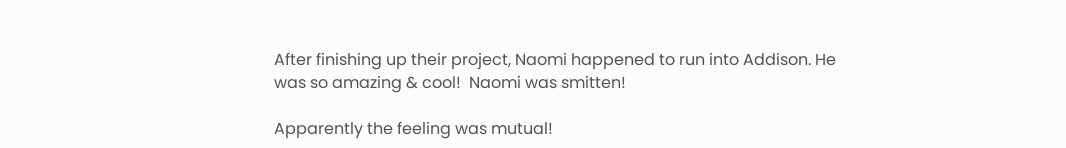After finishing up their project, Naomi happened to run into Addison. He was so amazing & cool!  Naomi was smitten!

Apparently the feeling was mutual!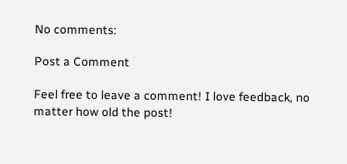No comments:

Post a Comment

Feel free to leave a comment! I love feedback, no matter how old the post!